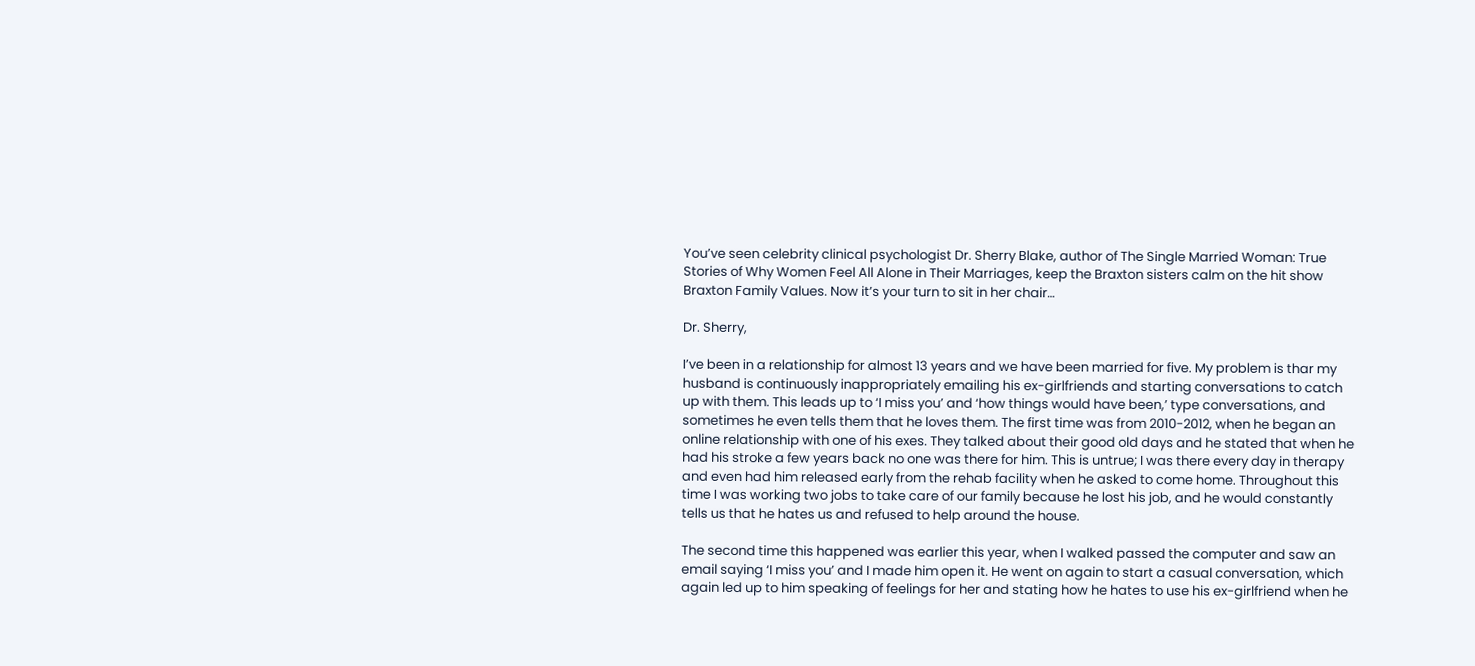You’ve seen celebrity clinical psychologist Dr. Sherry Blake, author of The Single Married Woman: True Stories of Why Women Feel All Alone in Their Marriages, keep the Braxton sisters calm on the hit show Braxton Family Values. Now it’s your turn to sit in her chair…

Dr. Sherry,

I’ve been in a relationship for almost 13 years and we have been married for five. My problem is thar my husband is continuously inappropriately emailing his ex-girlfriends and starting conversations to catch up with them. This leads up to ‘I miss you’ and ‘how things would have been,’ type conversations, and sometimes he even tells them that he loves them. The first time was from 2010-2012, when he began an online relationship with one of his exes. They talked about their good old days and he stated that when he had his stroke a few years back no one was there for him. This is untrue; I was there every day in therapy and even had him released early from the rehab facility when he asked to come home. Throughout this time I was working two jobs to take care of our family because he lost his job, and he would constantly tells us that he hates us and refused to help around the house.

The second time this happened was earlier this year, when I walked passed the computer and saw an email saying ‘I miss you’ and I made him open it. He went on again to start a casual conversation, which again led up to him speaking of feelings for her and stating how he hates to use his ex-girlfriend when he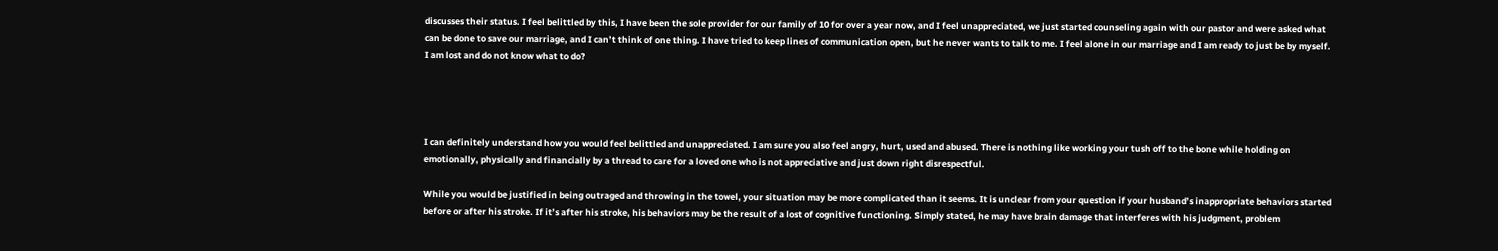discusses their status. I feel belittled by this, I have been the sole provider for our family of 10 for over a year now, and I feel unappreciated, we just started counseling again with our pastor and were asked what can be done to save our marriage, and I can’t think of one thing. I have tried to keep lines of communication open, but he never wants to talk to me. I feel alone in our marriage and I am ready to just be by myself. I am lost and do not know what to do?




I can definitely understand how you would feel belittled and unappreciated. I am sure you also feel angry, hurt, used and abused. There is nothing like working your tush off to the bone while holding on emotionally, physically and financially by a thread to care for a loved one who is not appreciative and just down right disrespectful.

While you would be justified in being outraged and throwing in the towel, your situation may be more complicated than it seems. It is unclear from your question if your husband’s inappropriate behaviors started before or after his stroke. If it’s after his stroke, his behaviors may be the result of a lost of cognitive functioning. Simply stated, he may have brain damage that interferes with his judgment, problem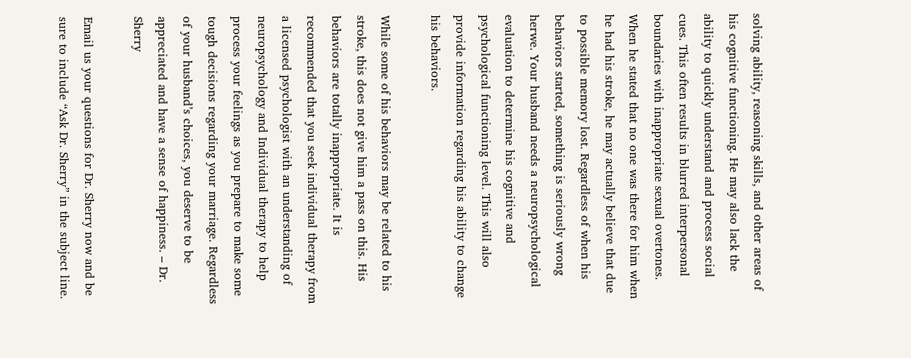solving ability, reasoning skills, and other areas of his cognitive functioning. He may also lack the ability to quickly understand and process social cues. This often results in blurred interpersonal boundaries with inappropriate sexual overtones. When he stated that no one was there for him when he had his stroke, he may actually believe that due to possible memory lost. Regardless of when his behaviors started, something is seriously wrong herwe. Your husband needs a neuropsychological evaluation to determine his cognitive and psychological functioning level. This will also provide information regarding his ability to change his behaviors.

While some of his behaviors may be related to his stroke, this does not give him a pass on this. His behaviors are totally inappropriate. It is recommended that you seek individual therapy from a licensed psychologist with an understanding of neuropsychology and Individual therapy to help process your feelings as you prepare to make some tough decisions regarding your marriage. Regardless of your husband’s choices, you deserve to be appreciated and have a sense of happiness. – Dr. Sherry

Email us your questions for Dr. Sherry now and be sure to include “Ask Dr. Sherry” in the subject line.